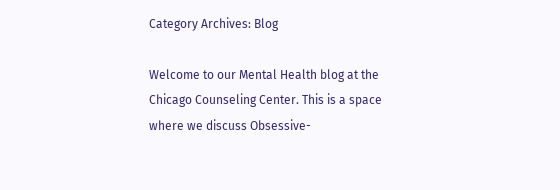Category Archives: Blog

Welcome to our Mental Health blog at the Chicago Counseling Center. This is a space where we discuss Obsessive-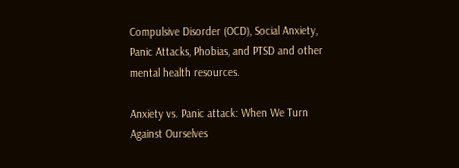Compulsive Disorder (OCD), Social Anxiety, Panic Attacks, Phobias, and PTSD and other mental health resources.

Anxiety vs. Panic attack: When We Turn Against Ourselves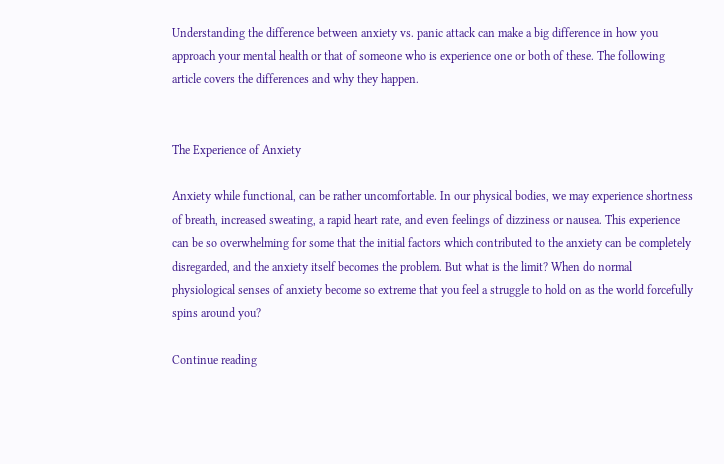Understanding the difference between anxiety vs. panic attack can make a big difference in how you approach your mental health or that of someone who is experience one or both of these. The following article covers the differences and why they happen.


The Experience of Anxiety

Anxiety while functional, can be rather uncomfortable. In our physical bodies, we may experience shortness of breath, increased sweating, a rapid heart rate, and even feelings of dizziness or nausea. This experience can be so overwhelming for some that the initial factors which contributed to the anxiety can be completely disregarded, and the anxiety itself becomes the problem. But what is the limit? When do normal physiological senses of anxiety become so extreme that you feel a struggle to hold on as the world forcefully spins around you?

Continue reading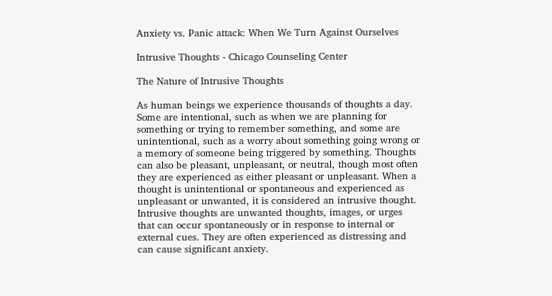Anxiety vs. Panic attack: When We Turn Against Ourselves

Intrusive Thoughts - Chicago Counseling Center

The Nature of Intrusive Thoughts

As human beings we experience thousands of thoughts a day. Some are intentional, such as when we are planning for something or trying to remember something, and some are unintentional, such as a worry about something going wrong or a memory of someone being triggered by something. Thoughts can also be pleasant, unpleasant, or neutral, though most often they are experienced as either pleasant or unpleasant. When a thought is unintentional or spontaneous and experienced as unpleasant or unwanted, it is considered an intrusive thought. Intrusive thoughts are unwanted thoughts, images, or urges that can occur spontaneously or in response to internal or external cues. They are often experienced as distressing and can cause significant anxiety.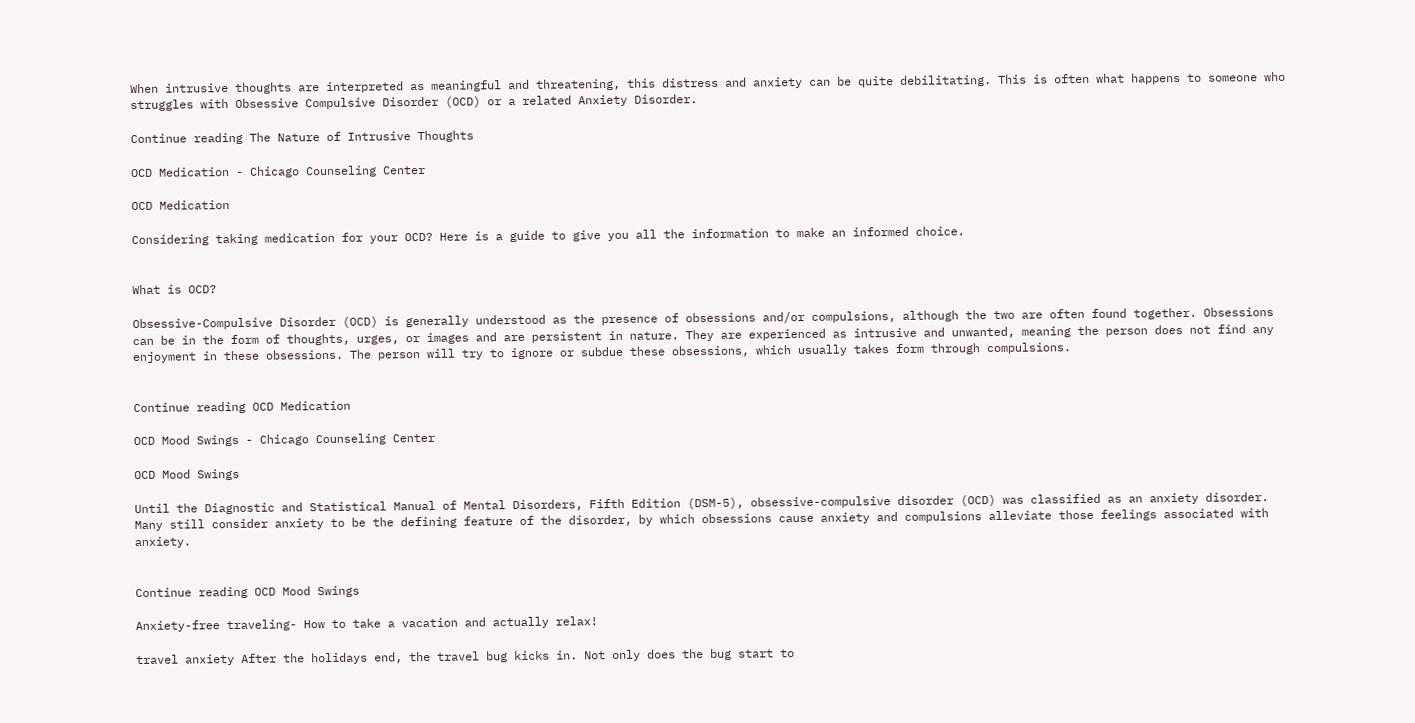When intrusive thoughts are interpreted as meaningful and threatening, this distress and anxiety can be quite debilitating. This is often what happens to someone who struggles with Obsessive Compulsive Disorder (OCD) or a related Anxiety Disorder.

Continue reading The Nature of Intrusive Thoughts

OCD Medication - Chicago Counseling Center

OCD Medication

Considering taking medication for your OCD? Here is a guide to give you all the information to make an informed choice.


What is OCD?

Obsessive-Compulsive Disorder (OCD) is generally understood as the presence of obsessions and/or compulsions, although the two are often found together. Obsessions can be in the form of thoughts, urges, or images and are persistent in nature. They are experienced as intrusive and unwanted, meaning the person does not find any enjoyment in these obsessions. The person will try to ignore or subdue these obsessions, which usually takes form through compulsions.


Continue reading OCD Medication

OCD Mood Swings - Chicago Counseling Center

OCD Mood Swings

Until the Diagnostic and Statistical Manual of Mental Disorders, Fifth Edition (DSM-5), obsessive-compulsive disorder (OCD) was classified as an anxiety disorder. Many still consider anxiety to be the defining feature of the disorder, by which obsessions cause anxiety and compulsions alleviate those feelings associated with anxiety.


Continue reading OCD Mood Swings

Anxiety-free traveling- How to take a vacation and actually relax!

travel anxiety After the holidays end, the travel bug kicks in. Not only does the bug start to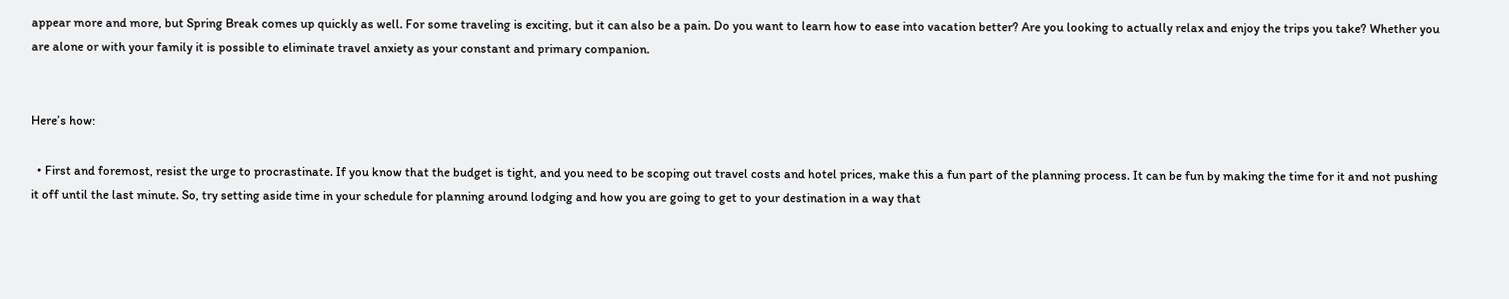appear more and more, but Spring Break comes up quickly as well. For some traveling is exciting, but it can also be a pain. Do you want to learn how to ease into vacation better? Are you looking to actually relax and enjoy the trips you take? Whether you are alone or with your family it is possible to eliminate travel anxiety as your constant and primary companion.


Here’s how:

  • First and foremost, resist the urge to procrastinate. If you know that the budget is tight, and you need to be scoping out travel costs and hotel prices, make this a fun part of the planning process. It can be fun by making the time for it and not pushing it off until the last minute. So, try setting aside time in your schedule for planning around lodging and how you are going to get to your destination in a way that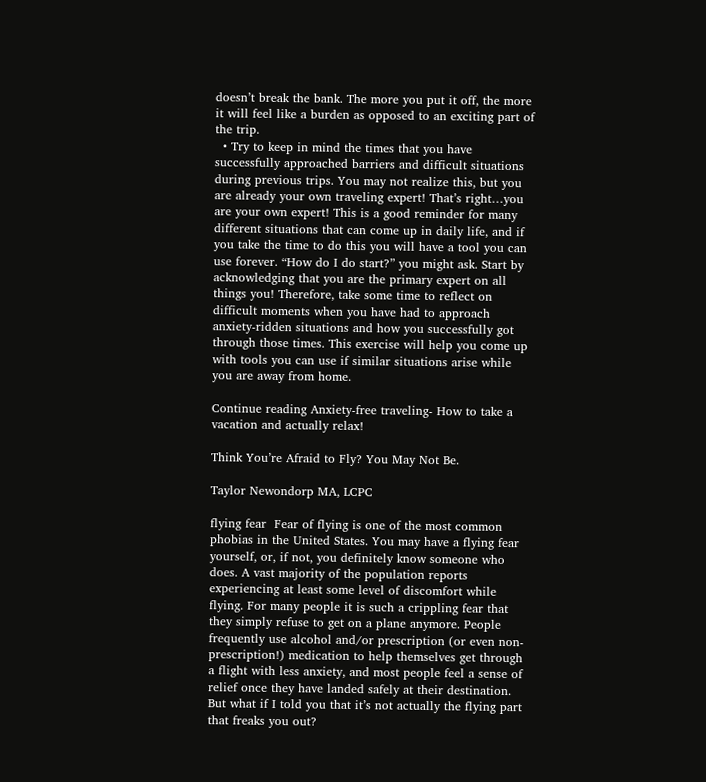doesn’t break the bank. The more you put it off, the more it will feel like a burden as opposed to an exciting part of the trip.
  • Try to keep in mind the times that you have successfully approached barriers and difficult situations during previous trips. You may not realize this, but you are already your own traveling expert! That’s right…you are your own expert! This is a good reminder for many different situations that can come up in daily life, and if you take the time to do this you will have a tool you can use forever. “How do I do start?” you might ask. Start by acknowledging that you are the primary expert on all things you! Therefore, take some time to reflect on difficult moments when you have had to approach anxiety-ridden situations and how you successfully got through those times. This exercise will help you come up with tools you can use if similar situations arise while you are away from home.

Continue reading Anxiety-free traveling- How to take a vacation and actually relax!

Think You’re Afraid to Fly? You May Not Be.

Taylor Newondorp MA, LCPC

flying fear  Fear of flying is one of the most common phobias in the United States. You may have a flying fear yourself, or, if not, you definitely know someone who does. A vast majority of the population reports experiencing at least some level of discomfort while flying. For many people it is such a crippling fear that they simply refuse to get on a plane anymore. People frequently use alcohol and/or prescription (or even non-prescription!) medication to help themselves get through a flight with less anxiety, and most people feel a sense of relief once they have landed safely at their destination. But what if I told you that it’s not actually the flying part that freaks you out?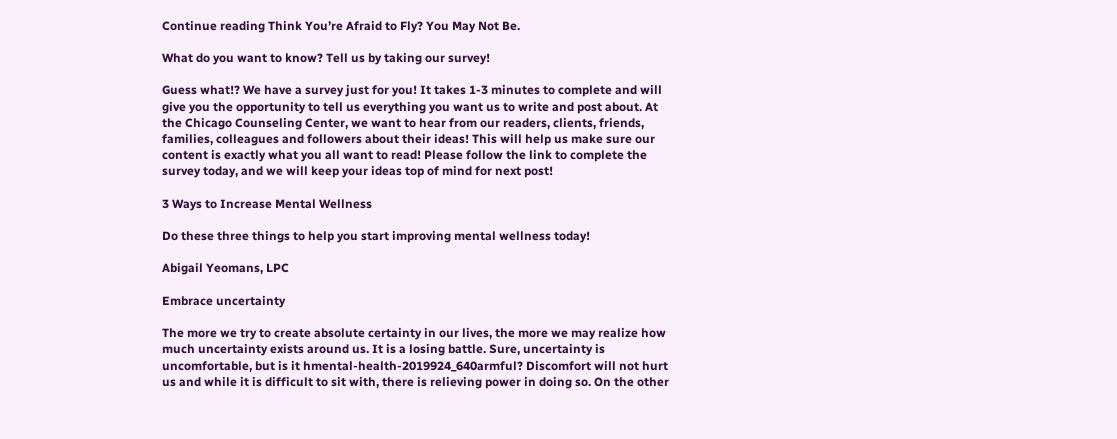Continue reading Think You’re Afraid to Fly? You May Not Be.

What do you want to know? Tell us by taking our survey!

Guess what!? We have a survey just for you! It takes 1-3 minutes to complete and will give you the opportunity to tell us everything you want us to write and post about. At the Chicago Counseling Center, we want to hear from our readers, clients, friends, families, colleagues and followers about their ideas! This will help us make sure our content is exactly what you all want to read! Please follow the link to complete the survey today, and we will keep your ideas top of mind for next post!

3 Ways to Increase Mental Wellness

Do these three things to help you start improving mental wellness today!

Abigail Yeomans, LPC

Embrace uncertainty

The more we try to create absolute certainty in our lives, the more we may realize how much uncertainty exists around us. It is a losing battle. Sure, uncertainty is uncomfortable, but is it hmental-health-2019924_640armful? Discomfort will not hurt us and while it is difficult to sit with, there is relieving power in doing so. On the other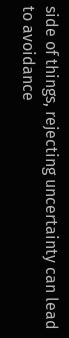side of things, rejecting uncertainty can lead to avoidance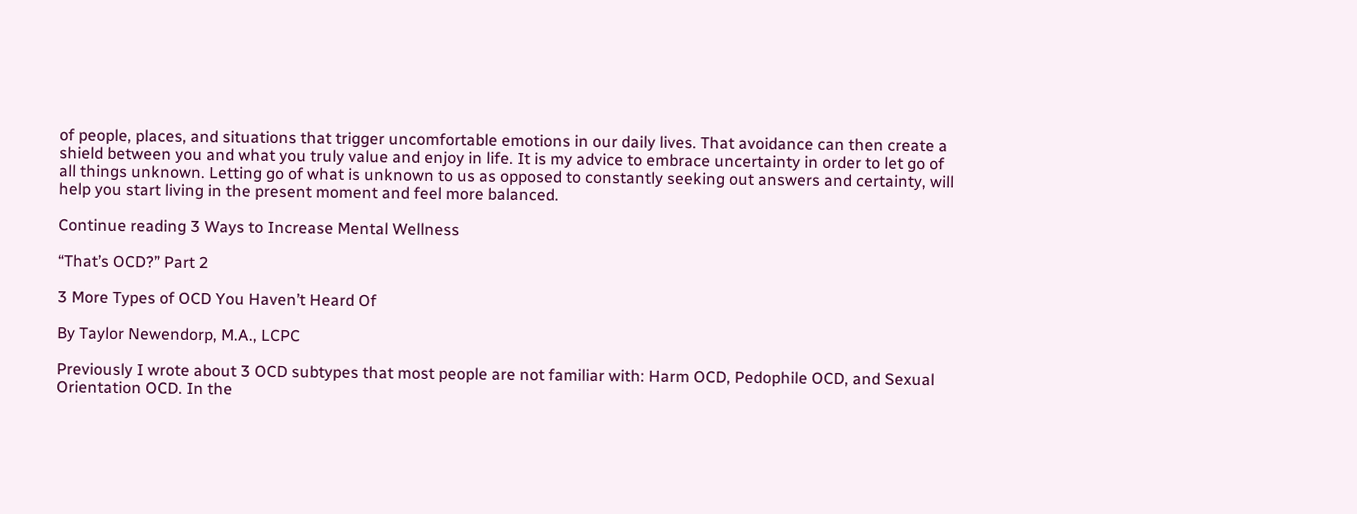of people, places, and situations that trigger uncomfortable emotions in our daily lives. That avoidance can then create a shield between you and what you truly value and enjoy in life. It is my advice to embrace uncertainty in order to let go of all things unknown. Letting go of what is unknown to us as opposed to constantly seeking out answers and certainty, will help you start living in the present moment and feel more balanced.

Continue reading 3 Ways to Increase Mental Wellness

“That’s OCD?” Part 2

3 More Types of OCD You Haven’t Heard Of

By Taylor Newendorp, M.A., LCPC

Previously I wrote about 3 OCD subtypes that most people are not familiar with: Harm OCD, Pedophile OCD, and Sexual Orientation OCD. In the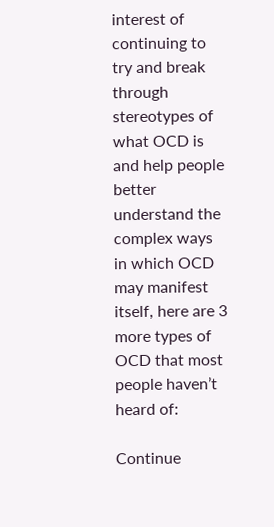interest of continuing to try and break through stereotypes of what OCD is and help people better understand the complex ways in which OCD may manifest itself, here are 3 more types of OCD that most people haven’t heard of:

Continue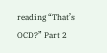reading “That’s OCD?” Part 2